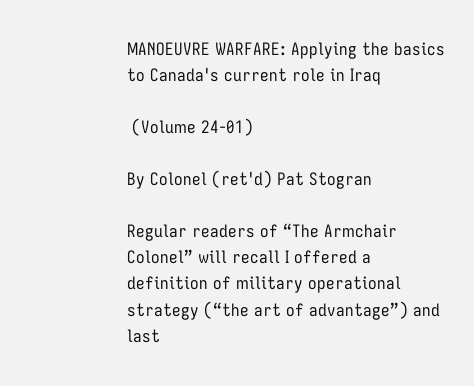MANOEUVRE WARFARE: Applying the basics to Canada's current role in Iraq

 (Volume 24-01)

By Colonel (ret'd) Pat Stogran

Regular readers of “The Armchair Colonel” will recall I offered a definition of military operational strategy (“the art of advantage”) and last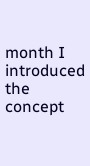month I introduced the concept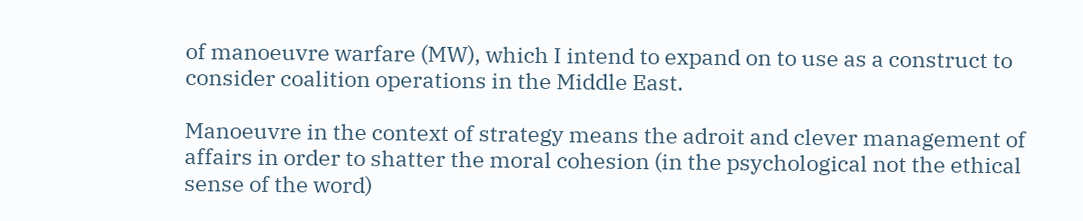of manoeuvre warfare (MW), which I intend to expand on to use as a construct to consider coalition operations in the Middle East.

Manoeuvre in the context of strategy means the adroit and clever management of affairs in order to shatter the moral cohesion (in the psychological not the ethical sense of the word)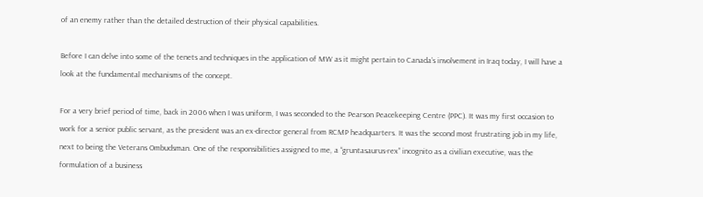of an enemy rather than the detailed destruction of their physical capabilities.

Before I can delve into some of the tenets and techniques in the application of MW as it might pertain to Canada’s involvement in Iraq today, I will have a look at the fundamental mechanisms of the concept.

For a very brief period of time, back in 2006 when I was uniform, I was seconded to the Pearson Peacekeeping Centre (PPC). It was my first occasion to work for a senior public servant, as the president was an ex-director general from RCMP headquarters. It was the second most frustrating job in my life, next to being the Veterans Ombudsman. One of the responsibilities assigned to me, a “gruntasaurus-rex” incognito as a civilian executive, was the formulation of a business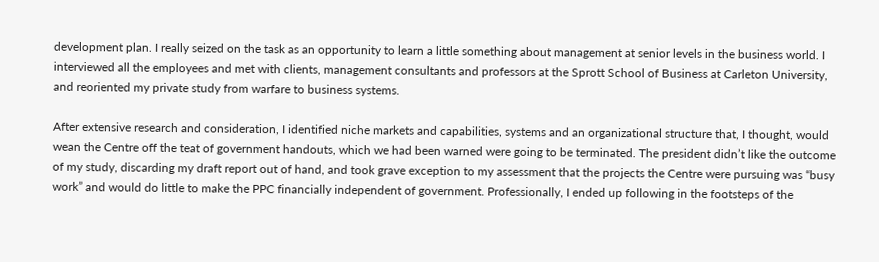development plan. I really seized on the task as an opportunity to learn a little something about management at senior levels in the business world. I interviewed all the employees and met with clients, management consultants and professors at the Sprott School of Business at Carleton University, and reoriented my private study from warfare to business systems.

After extensive research and consideration, I identified niche markets and capabilities, systems and an organizational structure that, I thought, would wean the Centre off the teat of government handouts, which we had been warned were going to be terminated. The president didn’t like the outcome of my study, discarding my draft report out of hand, and took grave exception to my assessment that the projects the Centre were pursuing was “busy work” and would do little to make the PPC financially independent of government. Professionally, I ended up following in the footsteps of the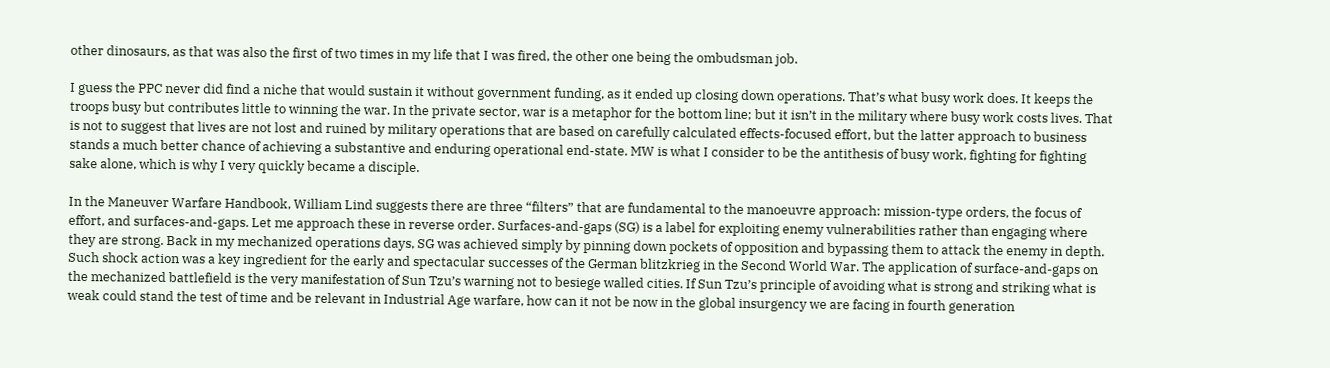other dinosaurs, as that was also the first of two times in my life that I was fired, the other one being the ombudsman job.

I guess the PPC never did find a niche that would sustain it without government funding, as it ended up closing down operations. That’s what busy work does. It keeps the troops busy but contributes little to winning the war. In the private sector, war is a metaphor for the bottom line; but it isn’t in the military where busy work costs lives. That is not to suggest that lives are not lost and ruined by military operations that are based on carefully calculated effects-focused effort, but the latter approach to business stands a much better chance of achieving a substantive and enduring operational end-state. MW is what I consider to be the antithesis of busy work, fighting for fighting sake alone, which is why I very quickly became a disciple.

In the Maneuver Warfare Handbook, William Lind suggests there are three “filters” that are fundamental to the manoeuvre approach: mission-type orders, the focus of effort, and surfaces-and-gaps. Let me approach these in reverse order. Surfaces-and-gaps (SG) is a label for exploiting enemy vulnerabilities rather than engaging where they are strong. Back in my mechanized operations days, SG was achieved simply by pinning down pockets of opposition and bypassing them to attack the enemy in depth. Such shock action was a key ingredient for the early and spectacular successes of the German blitzkrieg in the Second World War. The application of surface-and-gaps on the mechanized battlefield is the very manifestation of Sun Tzu’s warning not to besiege walled cities. If Sun Tzu’s principle of avoiding what is strong and striking what is weak could stand the test of time and be relevant in Industrial Age warfare, how can it not be now in the global insurgency we are facing in fourth generation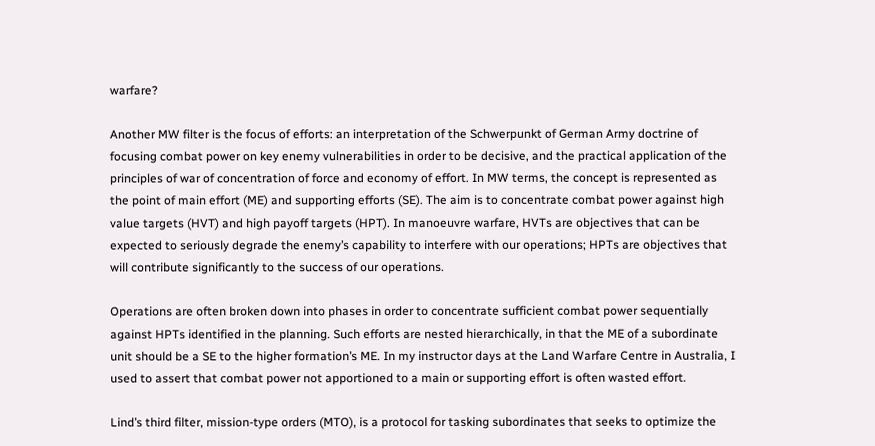warfare?

Another MW filter is the focus of efforts: an interpretation of the Schwerpunkt of German Army doctrine of focusing combat power on key enemy vulnerabilities in order to be decisive, and the practical application of the principles of war of concentration of force and economy of effort. In MW terms, the concept is represented as the point of main effort (ME) and supporting efforts (SE). The aim is to concentrate combat power against high value targets (HVT) and high payoff targets (HPT). In manoeuvre warfare, HVTs are objectives that can be expected to seriously degrade the enemy’s capability to interfere with our operations; HPTs are objectives that will contribute significantly to the success of our operations.

Operations are often broken down into phases in order to concentrate sufficient combat power sequentially against HPTs identified in the planning. Such efforts are nested hierarchically, in that the ME of a subordinate unit should be a SE to the higher formation’s ME. In my instructor days at the Land Warfare Centre in Australia, I used to assert that combat power not apportioned to a main or supporting effort is often wasted effort.

Lind’s third filter, mission-type orders (MTO), is a protocol for tasking subordinates that seeks to optimize the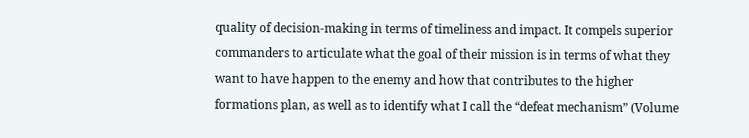quality of decision-making in terms of timeliness and impact. It compels superior commanders to articulate what the goal of their mission is in terms of what they want to have happen to the enemy and how that contributes to the higher formations plan, as well as to identify what I call the “defeat mechanism” (Volume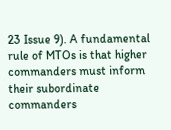23 Issue 9). A fundamental rule of MTOs is that higher commanders must inform their subordinate commanders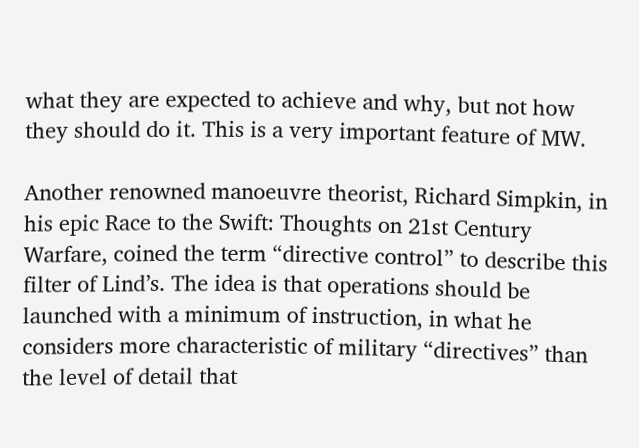what they are expected to achieve and why, but not how they should do it. This is a very important feature of MW.

Another renowned manoeuvre theorist, Richard Simpkin, in his epic Race to the Swift: Thoughts on 21st Century Warfare, coined the term “directive control” to describe this filter of Lind’s. The idea is that operations should be launched with a minimum of instruction, in what he considers more characteristic of military “directives” than the level of detail that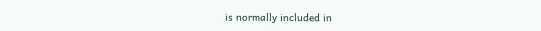is normally included in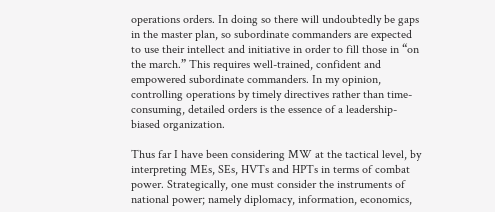operations orders. In doing so there will undoubtedly be gaps in the master plan, so subordinate commanders are expected to use their intellect and initiative in order to fill those in “on the march.” This requires well-trained, confident and empowered subordinate commanders. In my opinion, controlling operations by timely directives rather than time-consuming, detailed orders is the essence of a leadership-biased organization.

Thus far I have been considering MW at the tactical level, by interpreting MEs, SEs, HVTs and HPTs in terms of combat power. Strategically, one must consider the instruments of national power; namely diplomacy, information, economics,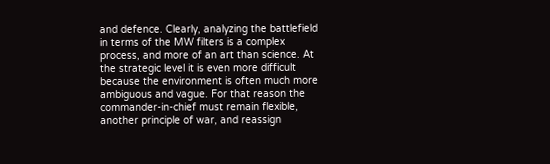and defence. Clearly, analyzing the battlefield in terms of the MW filters is a complex process, and more of an art than science. At the strategic level it is even more difficult because the environment is often much more ambiguous and vague. For that reason the commander-in-chief must remain flexible, another principle of war, and reassign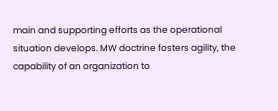main and supporting efforts as the operational situation develops. MW doctrine fosters agility, the capability of an organization to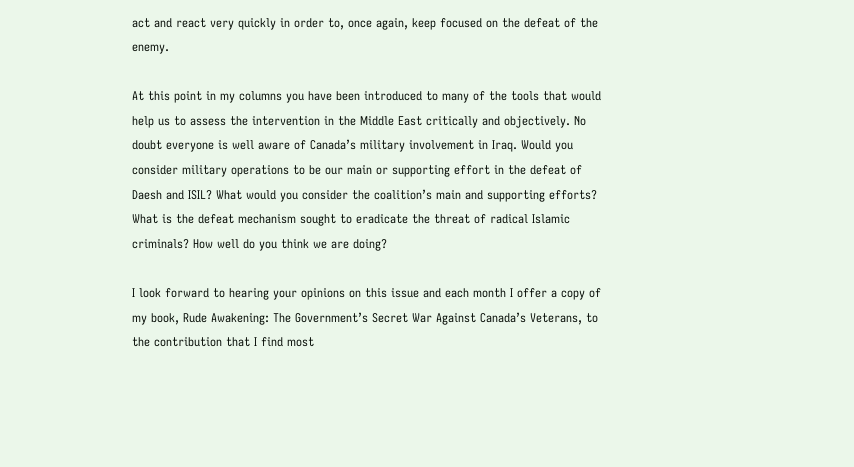act and react very quickly in order to, once again, keep focused on the defeat of the enemy.

At this point in my columns you have been introduced to many of the tools that would help us to assess the intervention in the Middle East critically and objectively. No doubt everyone is well aware of Canada’s military involvement in Iraq. Would you consider military operations to be our main or supporting effort in the defeat of Daesh and ISIL? What would you consider the coalition’s main and supporting efforts? What is the defeat mechanism sought to eradicate the threat of radical Islamic criminals? How well do you think we are doing?

I look forward to hearing your opinions on this issue and each month I offer a copy of my book, Rude Awakening: The Government’s Secret War Against Canada’s Veterans, to the contribution that I find most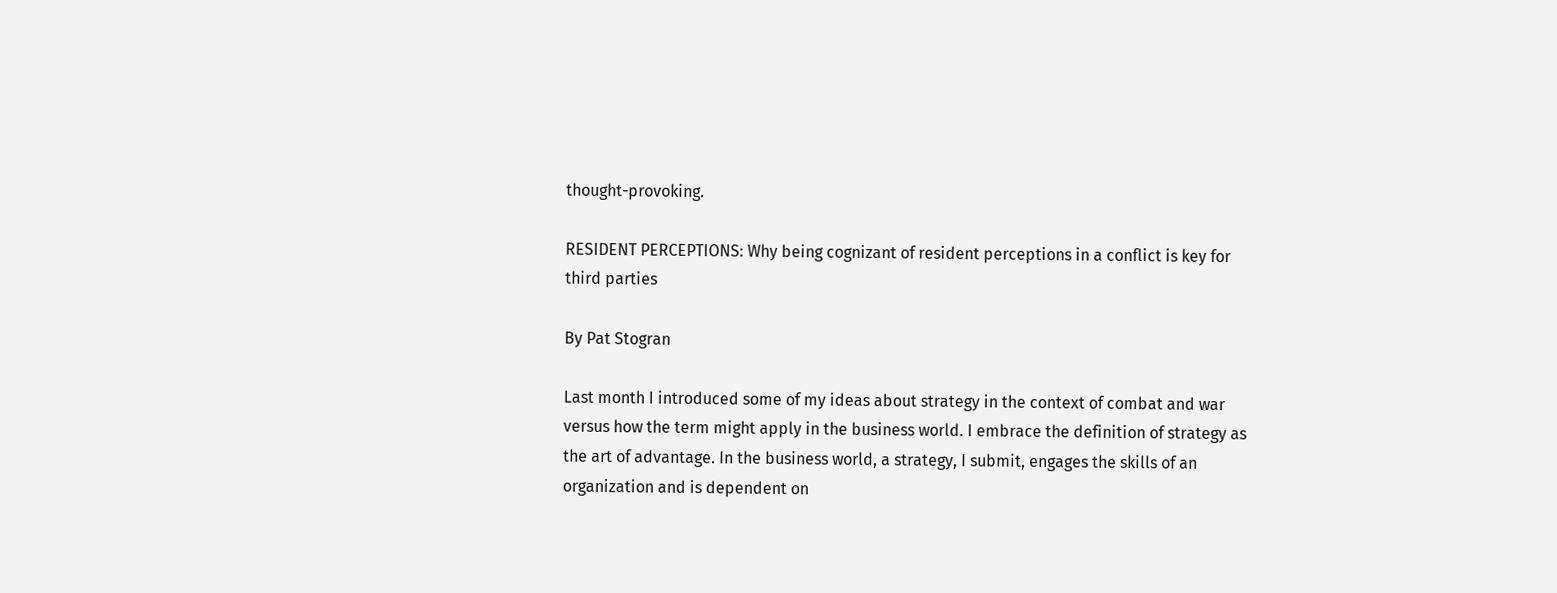thought-provoking.

RESIDENT PERCEPTIONS: Why being cognizant of resident perceptions in a conflict is key for third parties

By Pat Stogran

Last month I introduced some of my ideas about strategy in the context of combat and war versus how the term might apply in the business world. I embrace the definition of strategy as the art of advantage. In the business world, a strategy, I submit, engages the skills of an organization and is dependent on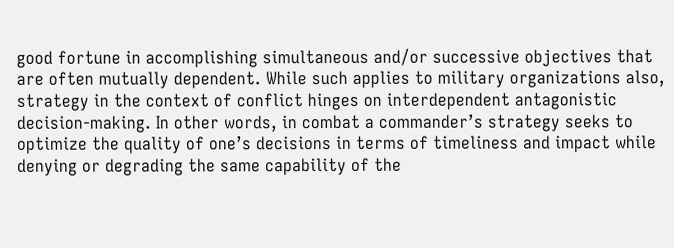good fortune in accomplishing simultaneous and/or successive objectives that are often mutually dependent. While such applies to military organizations also, strategy in the context of conflict hinges on interdependent antagonistic decision-making. In other words, in combat a commander’s strategy seeks to optimize the quality of one’s decisions in terms of timeliness and impact while denying or degrading the same capability of the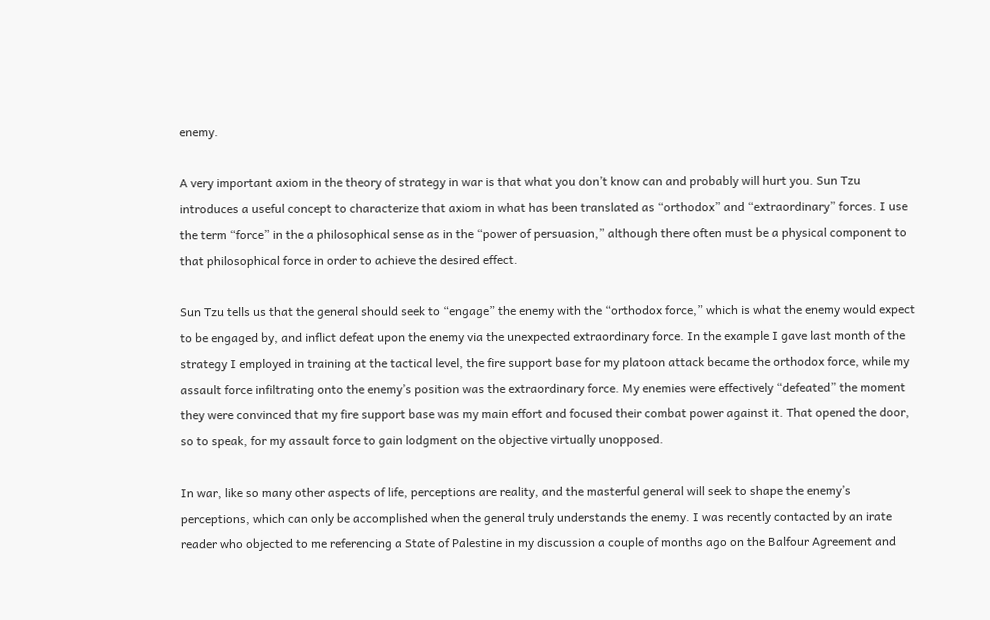enemy.

A very important axiom in the theory of strategy in war is that what you don’t know can and probably will hurt you. Sun Tzu introduces a useful concept to characterize that axiom in what has been translated as “orthodox” and “extraordinary” forces. I use the term “force” in the a philosophical sense as in the “power of persuasion,” although there often must be a physical component to that philosophical force in order to achieve the desired effect.

Sun Tzu tells us that the general should seek to “engage” the enemy with the “orthodox force,” which is what the enemy would expect to be engaged by, and inflict defeat upon the enemy via the unexpected extraordinary force. In the example I gave last month of the strategy I employed in training at the tactical level, the fire support base for my platoon attack became the orthodox force, while my assault force infiltrating onto the enemy’s position was the extraordinary force. My enemies were effectively “defeated” the moment they were convinced that my fire support base was my main effort and focused their combat power against it. That opened the door, so to speak, for my assault force to gain lodgment on the objective virtually unopposed.

In war, like so many other aspects of life, perceptions are reality, and the masterful general will seek to shape the enemy’s perceptions, which can only be accomplished when the general truly understands the enemy. I was recently contacted by an irate reader who objected to me referencing a State of Palestine in my discussion a couple of months ago on the Balfour Agreement and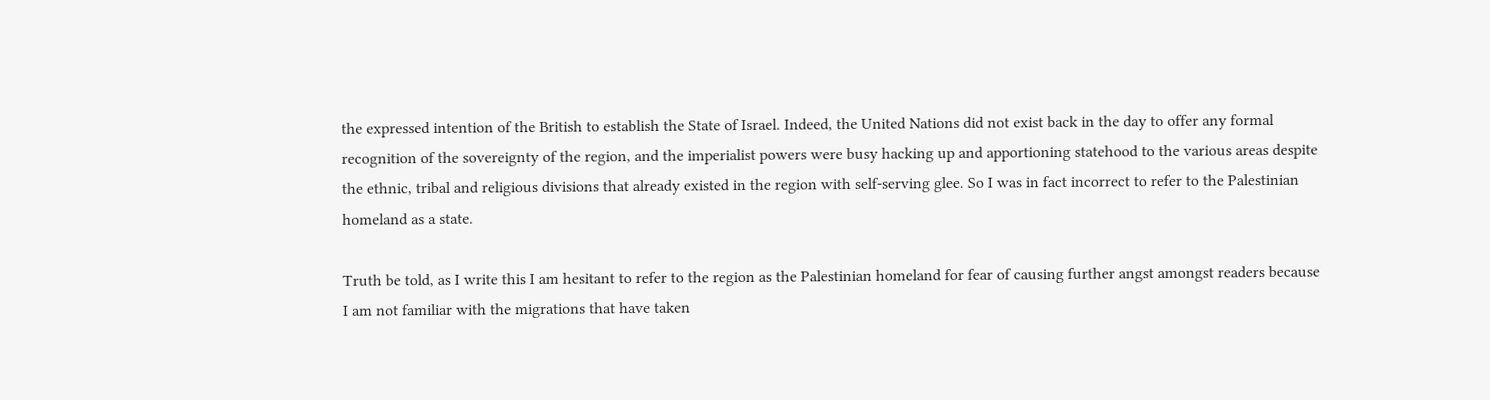the expressed intention of the British to establish the State of Israel. Indeed, the United Nations did not exist back in the day to offer any formal recognition of the sovereignty of the region, and the imperialist powers were busy hacking up and apportioning statehood to the various areas despite the ethnic, tribal and religious divisions that already existed in the region with self-serving glee. So I was in fact incorrect to refer to the Palestinian homeland as a state.

Truth be told, as I write this I am hesitant to refer to the region as the Palestinian homeland for fear of causing further angst amongst readers because I am not familiar with the migrations that have taken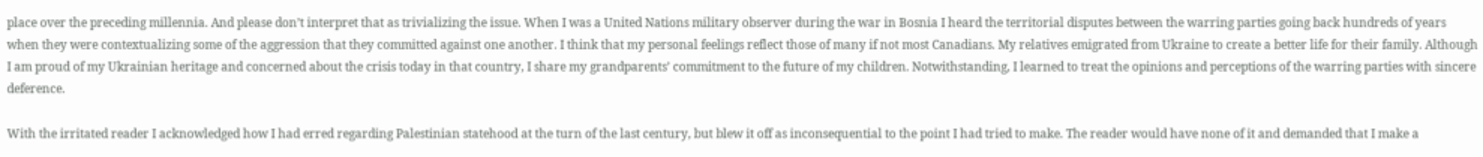place over the preceding millennia. And please don’t interpret that as trivializing the issue. When I was a United Nations military observer during the war in Bosnia I heard the territorial disputes between the warring parties going back hundreds of years when they were contextualizing some of the aggression that they committed against one another. I think that my personal feelings reflect those of many if not most Canadians. My relatives emigrated from Ukraine to create a better life for their family. Although I am proud of my Ukrainian heritage and concerned about the crisis today in that country, I share my grandparents’ commitment to the future of my children. Notwithstanding, I learned to treat the opinions and perceptions of the warring parties with sincere deference.

With the irritated reader I acknowledged how I had erred regarding Palestinian statehood at the turn of the last century, but blew it off as inconsequential to the point I had tried to make. The reader would have none of it and demanded that I make a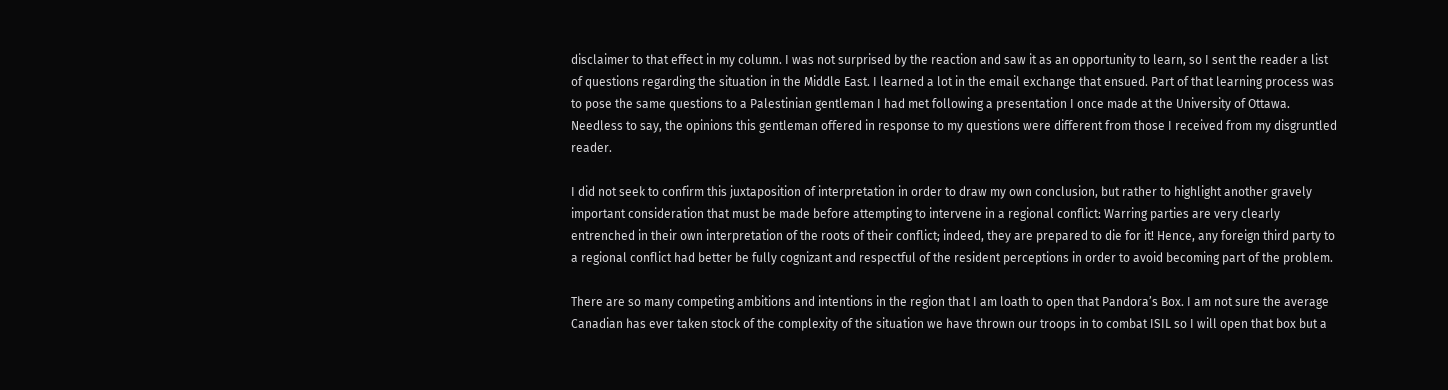disclaimer to that effect in my column. I was not surprised by the reaction and saw it as an opportunity to learn, so I sent the reader a list of questions regarding the situation in the Middle East. I learned a lot in the email exchange that ensued. Part of that learning process was to pose the same questions to a Palestinian gentleman I had met following a presentation I once made at the University of Ottawa. Needless to say, the opinions this gentleman offered in response to my questions were different from those I received from my disgruntled reader.

I did not seek to confirm this juxtaposition of interpretation in order to draw my own conclusion, but rather to highlight another gravely important consideration that must be made before attempting to intervene in a regional conflict: Warring parties are very clearly entrenched in their own interpretation of the roots of their conflict; indeed, they are prepared to die for it! Hence, any foreign third party to a regional conflict had better be fully cognizant and respectful of the resident perceptions in order to avoid becoming part of the problem.

There are so many competing ambitions and intentions in the region that I am loath to open that Pandora’s Box. I am not sure the average Canadian has ever taken stock of the complexity of the situation we have thrown our troops in to combat ISIL so I will open that box but a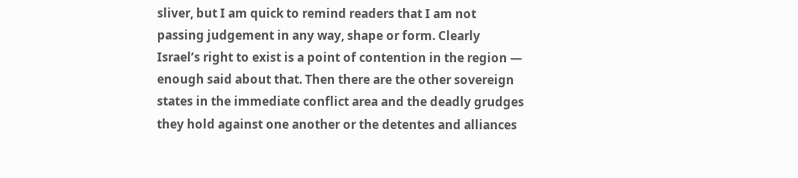sliver, but I am quick to remind readers that I am not passing judgement in any way, shape or form. Clearly Israel’s right to exist is a point of contention in the region — enough said about that. Then there are the other sovereign states in the immediate conflict area and the deadly grudges they hold against one another or the detentes and alliances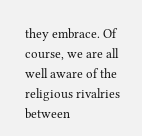they embrace. Of course, we are all well aware of the religious rivalries between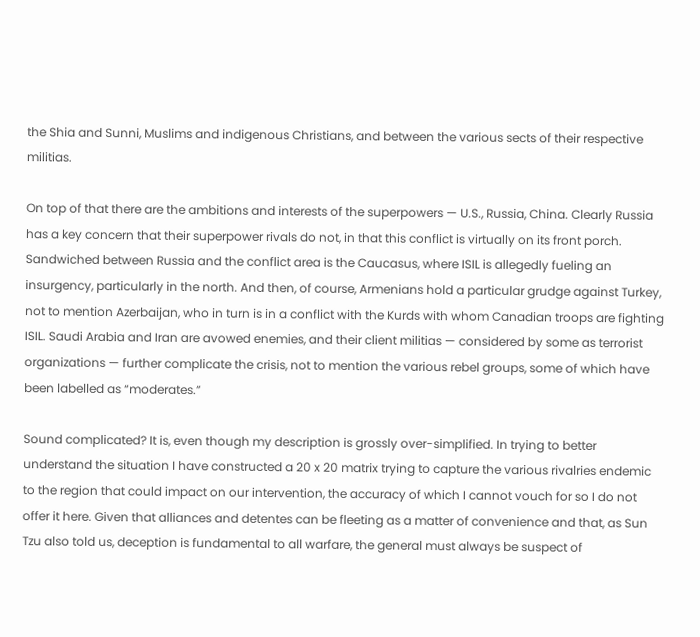the Shia and Sunni, Muslims and indigenous Christians, and between the various sects of their respective militias.

On top of that there are the ambitions and interests of the superpowers — U.S., Russia, China. Clearly Russia has a key concern that their superpower rivals do not, in that this conflict is virtually on its front porch. Sandwiched between Russia and the conflict area is the Caucasus, where ISIL is allegedly fueling an insurgency, particularly in the north. And then, of course, Armenians hold a particular grudge against Turkey, not to mention Azerbaijan, who in turn is in a conflict with the Kurds with whom Canadian troops are fighting ISIL. Saudi Arabia and Iran are avowed enemies, and their client militias — considered by some as terrorist organizations — further complicate the crisis, not to mention the various rebel groups, some of which have been labelled as “moderates.”

Sound complicated? It is, even though my description is grossly over-simplified. In trying to better understand the situation I have constructed a 20 x 20 matrix trying to capture the various rivalries endemic to the region that could impact on our intervention, the accuracy of which I cannot vouch for so I do not offer it here. Given that alliances and detentes can be fleeting as a matter of convenience and that, as Sun Tzu also told us, deception is fundamental to all warfare, the general must always be suspect of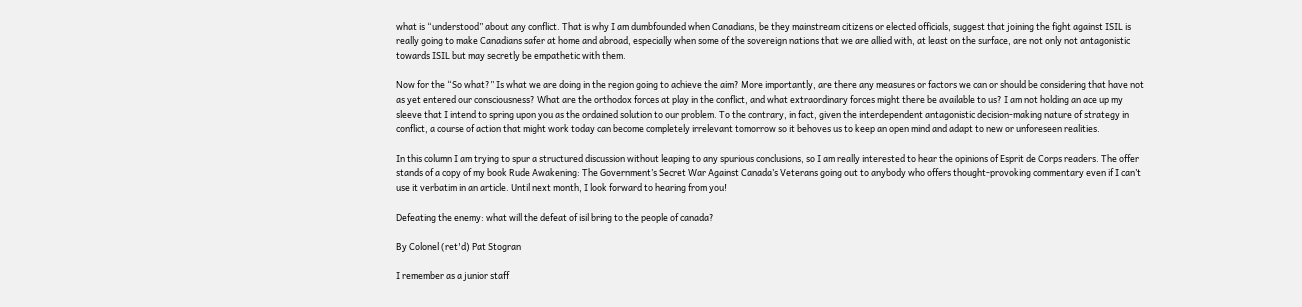what is “understood” about any conflict. That is why I am dumbfounded when Canadians, be they mainstream citizens or elected officials, suggest that joining the fight against ISIL is really going to make Canadians safer at home and abroad, especially when some of the sovereign nations that we are allied with, at least on the surface, are not only not antagonistic towards ISIL but may secretly be empathetic with them.

Now for the “So what?” Is what we are doing in the region going to achieve the aim? More importantly, are there any measures or factors we can or should be considering that have not as yet entered our consciousness? What are the orthodox forces at play in the conflict, and what extraordinary forces might there be available to us? I am not holding an ace up my sleeve that I intend to spring upon you as the ordained solution to our problem. To the contrary, in fact, given the interdependent antagonistic decision-making nature of strategy in conflict, a course of action that might work today can become completely irrelevant tomorrow so it behoves us to keep an open mind and adapt to new or unforeseen realities.

In this column I am trying to spur a structured discussion without leaping to any spurious conclusions, so I am really interested to hear the opinions of Esprit de Corps readers. The offer stands of a copy of my book Rude Awakening: The Government’s Secret War Against Canada’s Veterans going out to anybody who offers thought-provoking commentary even if I can’t use it verbatim in an article. Until next month, I look forward to hearing from you!

Defeating the enemy: what will the defeat of isil bring to the people of canada?

By Colonel (ret'd) Pat Stogran

I remember as a junior staff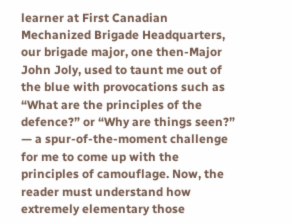learner at First Canadian Mechanized Brigade Headquarters, our brigade major, one then-Major John Joly, used to taunt me out of the blue with provocations such as “What are the principles of the defence?” or “Why are things seen?” — a spur-of-the-moment challenge for me to come up with the principles of camouflage. Now, the reader must understand how extremely elementary those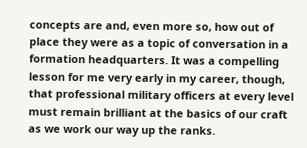concepts are and, even more so, how out of place they were as a topic of conversation in a formation headquarters. It was a compelling lesson for me very early in my career, though, that professional military officers at every level must remain brilliant at the basics of our craft as we work our way up the ranks.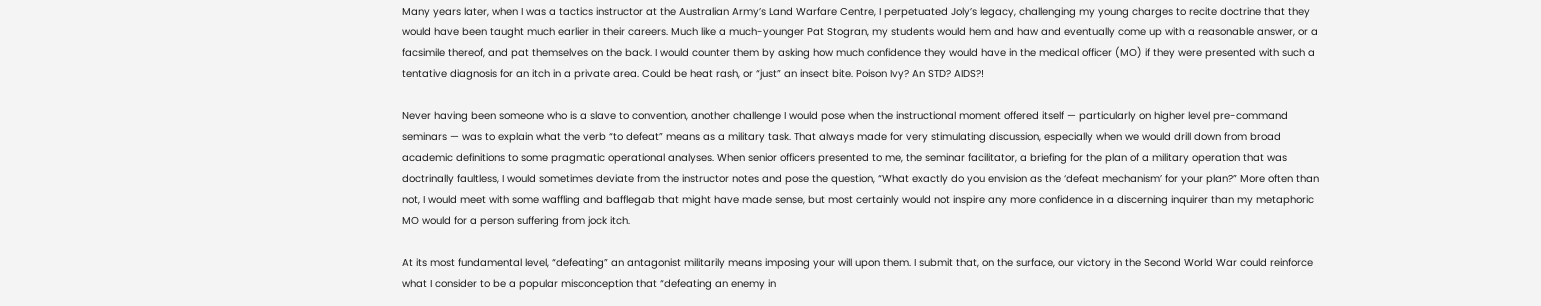Many years later, when I was a tactics instructor at the Australian Army’s Land Warfare Centre, I perpetuated Joly’s legacy, challenging my young charges to recite doctrine that they would have been taught much earlier in their careers. Much like a much-younger Pat Stogran, my students would hem and haw and eventually come up with a reasonable answer, or a facsimile thereof, and pat themselves on the back. I would counter them by asking how much confidence they would have in the medical officer (MO) if they were presented with such a tentative diagnosis for an itch in a private area. Could be heat rash, or “just” an insect bite. Poison Ivy? An STD? AIDS?!

Never having been someone who is a slave to convention, another challenge I would pose when the instructional moment offered itself — particularly on higher level pre-command seminars — was to explain what the verb “to defeat” means as a military task. That always made for very stimulating discussion, especially when we would drill down from broad academic definitions to some pragmatic operational analyses. When senior officers presented to me, the seminar facilitator, a briefing for the plan of a military operation that was doctrinally faultless, I would sometimes deviate from the instructor notes and pose the question, “What exactly do you envision as the ‘defeat mechanism’ for your plan?” More often than not, I would meet with some waffling and bafflegab that might have made sense, but most certainly would not inspire any more confidence in a discerning inquirer than my metaphoric MO would for a person suffering from jock itch.

At its most fundamental level, “defeating” an antagonist militarily means imposing your will upon them. I submit that, on the surface, our victory in the Second World War could reinforce what I consider to be a popular misconception that “defeating an enemy in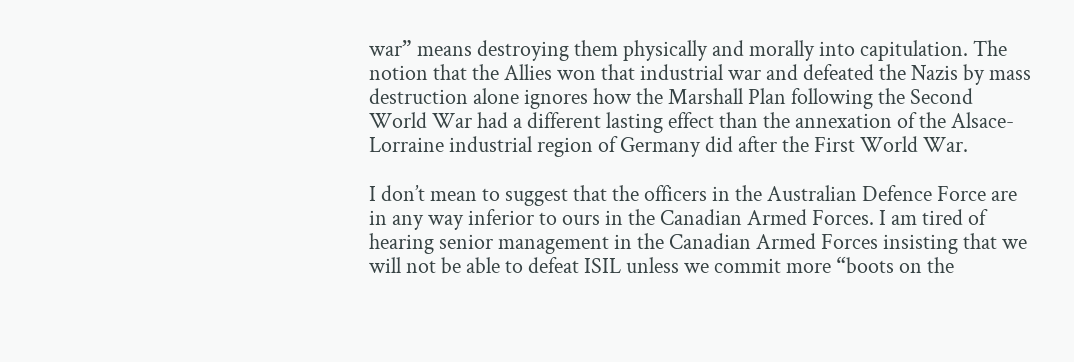war” means destroying them physically and morally into capitulation. The notion that the Allies won that industrial war and defeated the Nazis by mass destruction alone ignores how the Marshall Plan following the Second World War had a different lasting effect than the annexation of the Alsace-Lorraine industrial region of Germany did after the First World War.

I don’t mean to suggest that the officers in the Australian Defence Force are in any way inferior to ours in the Canadian Armed Forces. I am tired of hearing senior management in the Canadian Armed Forces insisting that we will not be able to defeat ISIL unless we commit more “boots on the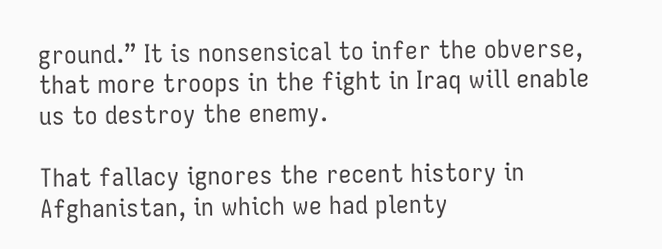ground.” It is nonsensical to infer the obverse, that more troops in the fight in Iraq will enable us to destroy the enemy.

That fallacy ignores the recent history in Afghanistan, in which we had plenty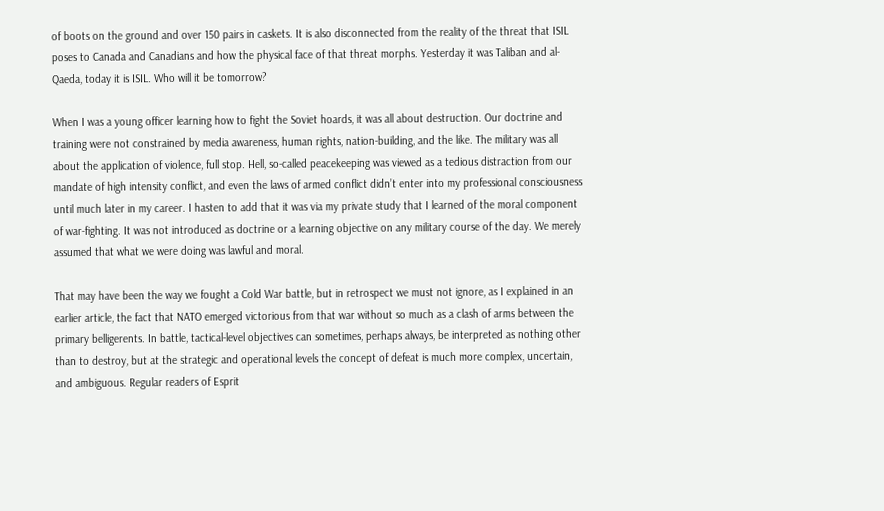of boots on the ground and over 150 pairs in caskets. It is also disconnected from the reality of the threat that ISIL poses to Canada and Canadians and how the physical face of that threat morphs. Yesterday it was Taliban and al-Qaeda, today it is ISIL. Who will it be tomorrow?

When I was a young officer learning how to fight the Soviet hoards, it was all about destruction. Our doctrine and training were not constrained by media awareness, human rights, nation-building, and the like. The military was all about the application of violence, full stop. Hell, so-called peacekeeping was viewed as a tedious distraction from our mandate of high intensity conflict, and even the laws of armed conflict didn’t enter into my professional consciousness until much later in my career. I hasten to add that it was via my private study that I learned of the moral component of war-fighting. It was not introduced as doctrine or a learning objective on any military course of the day. We merely assumed that what we were doing was lawful and moral.

That may have been the way we fought a Cold War battle, but in retrospect we must not ignore, as I explained in an earlier article, the fact that NATO emerged victorious from that war without so much as a clash of arms between the primary belligerents. In battle, tactical-level objectives can sometimes, perhaps always, be interpreted as nothing other than to destroy, but at the strategic and operational levels the concept of defeat is much more complex, uncertain, and ambiguous. Regular readers of Esprit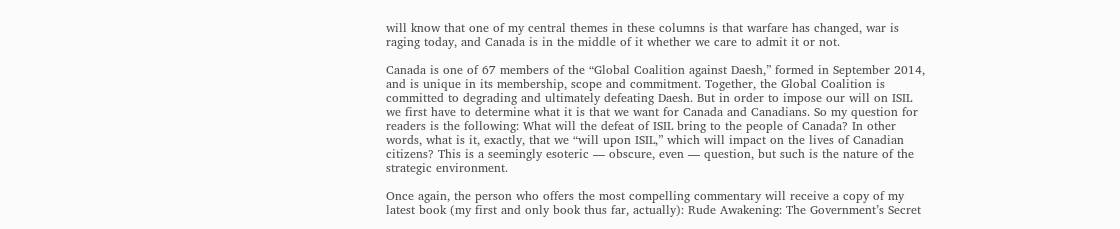will know that one of my central themes in these columns is that warfare has changed, war is raging today, and Canada is in the middle of it whether we care to admit it or not.

Canada is one of 67 members of the “Global Coalition against Daesh,” formed in September 2014, and is unique in its membership, scope and commitment. Together, the Global Coalition is committed to degrading and ultimately defeating Daesh. But in order to impose our will on ISIL we first have to determine what it is that we want for Canada and Canadians. So my question for readers is the following: What will the defeat of ISIL bring to the people of Canada? In other words, what is it, exactly, that we “will upon ISIL,” which will impact on the lives of Canadian citizens? This is a seemingly esoteric — obscure, even — question, but such is the nature of the strategic environment.

Once again, the person who offers the most compelling commentary will receive a copy of my latest book (my first and only book thus far, actually): Rude Awakening: The Government’s Secret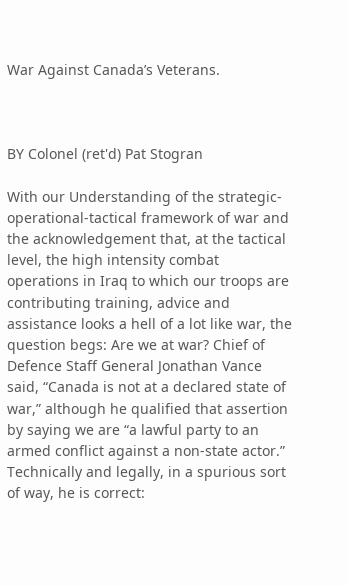War Against Canada’s Veterans.



BY Colonel (ret'd) Pat Stogran

With our Understanding of the strategic-operational-tactical framework of war and the acknowledgement that, at the tactical level, the high intensity combat operations in Iraq to which our troops are contributing training, advice and assistance looks a hell of a lot like war, the question begs: Are we at war? Chief of Defence Staff General Jonathan Vance said, “Canada is not at a declared state of war,” although he qualified that assertion by saying we are “a lawful party to an armed conflict against a non-state actor.” Technically and legally, in a spurious sort of way, he is correct: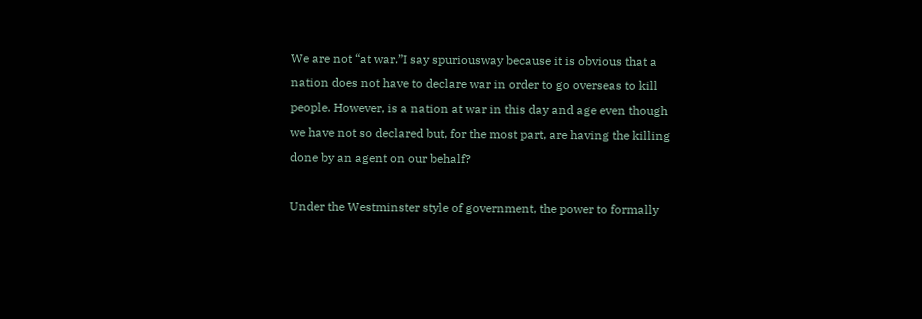We are not “at war.”I say spuriousway because it is obvious that a nation does not have to declare war in order to go overseas to kill people. However, is a nation at war in this day and age even though we have not so declared but, for the most part, are having the killing done by an agent on our behalf?

Under the Westminster style of government, the power to formally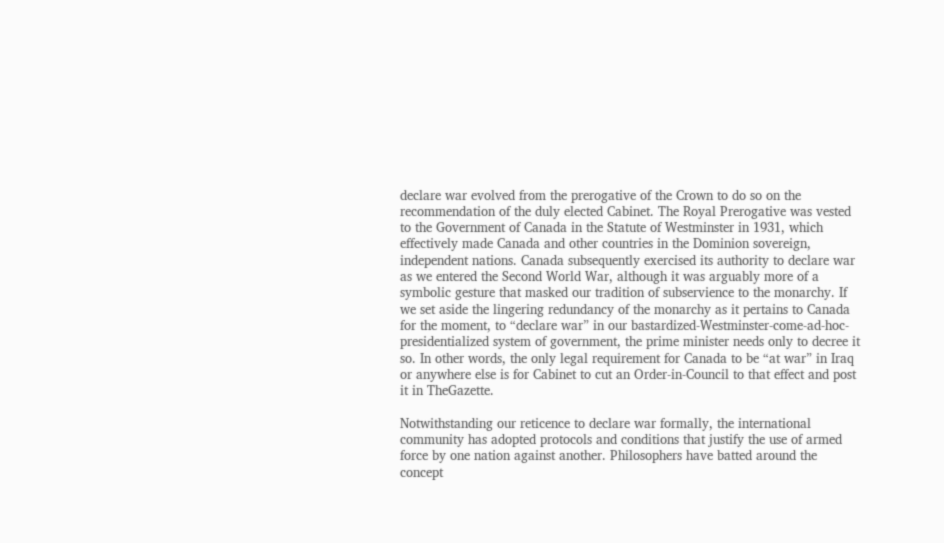declare war evolved from the prerogative of the Crown to do so on the recommendation of the duly elected Cabinet. The Royal Prerogative was vested to the Government of Canada in the Statute of Westminster in 1931, which effectively made Canada and other countries in the Dominion sovereign, independent nations. Canada subsequently exercised its authority to declare war as we entered the Second World War, although it was arguably more of a symbolic gesture that masked our tradition of subservience to the monarchy. If we set aside the lingering redundancy of the monarchy as it pertains to Canada for the moment, to “declare war” in our bastardized-Westminster-come-ad-hoc-presidentialized system of government, the prime minister needs only to decree it so. In other words, the only legal requirement for Canada to be “at war” in Iraq or anywhere else is for Cabinet to cut an Order-in-Council to that effect and post it in TheGazette.

Notwithstanding our reticence to declare war formally, the international community has adopted protocols and conditions that justify the use of armed force by one nation against another. Philosophers have batted around the concept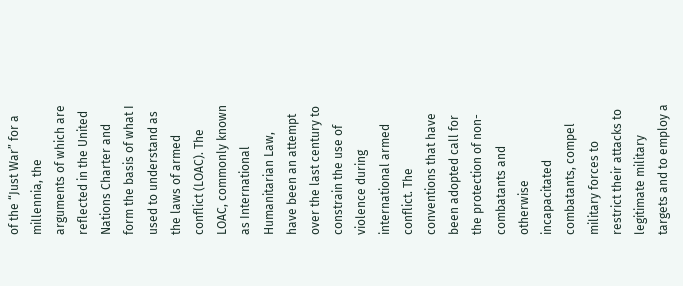of the “Just War” for a millennia, the arguments of which are reflected in the United Nations Charter and form the basis of what I used to understand as the laws of armed conflict (LOAC). The LOAC, commonly known as International Humanitarian Law, have been an attempt over the last century to constrain the use of violence during international armed conflict. The conventions that have been adopted call for the protection of non-combatants and otherwise incapacitated combatants, compel military forces to restrict their attacks to legitimate military targets and to employ a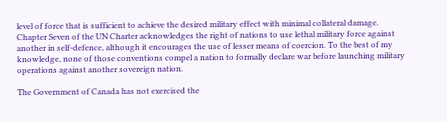level of force that is sufficient to achieve the desired military effect with minimal collateral damage. Chapter Seven of the UN Charter acknowledges the right of nations to use lethal military force against another in self-defence, although it encourages the use of lesser means of coercion. To the best of my knowledge, none of those conventions compel a nation to formally declare war before launching military operations against another sovereign nation.

The Government of Canada has not exercised the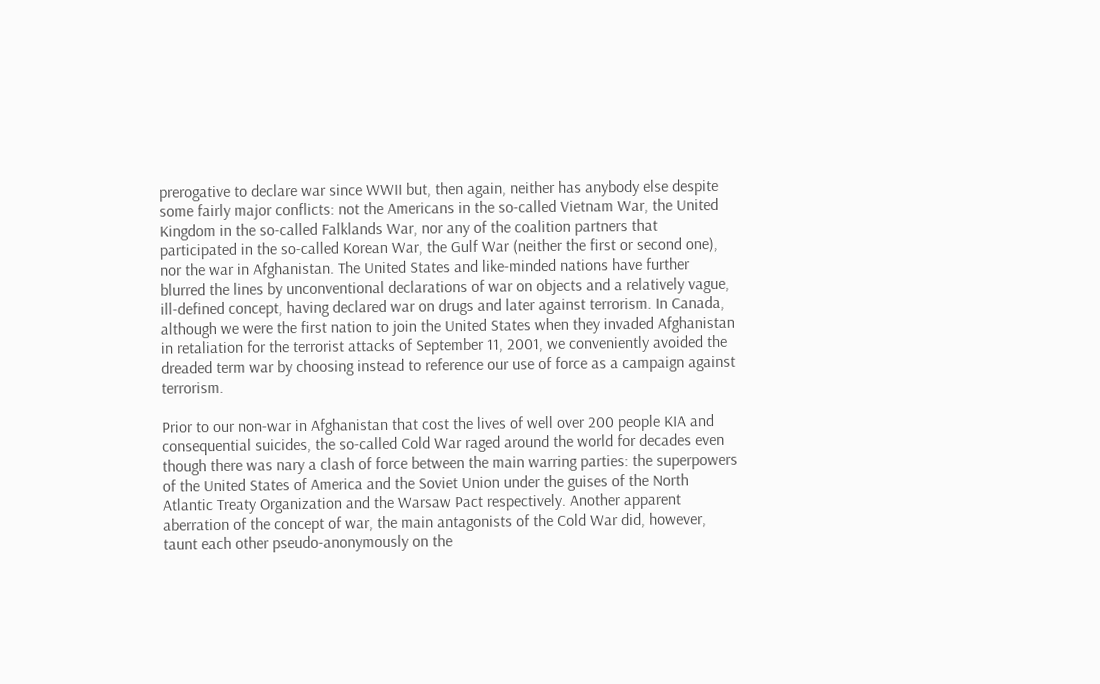prerogative to declare war since WWII but, then again, neither has anybody else despite some fairly major conflicts: not the Americans in the so-called Vietnam War, the United Kingdom in the so-called Falklands War, nor any of the coalition partners that participated in the so-called Korean War, the Gulf War (neither the first or second one), nor the war in Afghanistan. The United States and like-minded nations have further blurred the lines by unconventional declarations of war on objects and a relatively vague, ill-defined concept, having declared war on drugs and later against terrorism. In Canada, although we were the first nation to join the United States when they invaded Afghanistan in retaliation for the terrorist attacks of September 11, 2001, we conveniently avoided the dreaded term war by choosing instead to reference our use of force as a campaign against terrorism.

Prior to our non-war in Afghanistan that cost the lives of well over 200 people KIA and consequential suicides, the so-called Cold War raged around the world for decades even though there was nary a clash of force between the main warring parties: the superpowers of the United States of America and the Soviet Union under the guises of the North Atlantic Treaty Organization and the Warsaw Pact respectively. Another apparent aberration of the concept of war, the main antagonists of the Cold War did, however, taunt each other pseudo-anonymously on the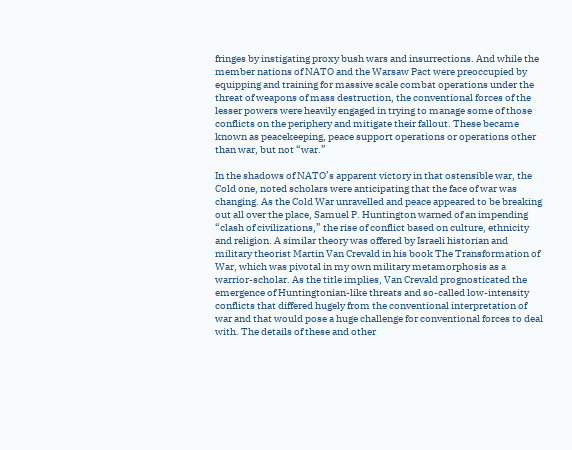fringes by instigating proxy bush wars and insurrections. And while the member nations of NATO and the Warsaw Pact were preoccupied by equipping and training for massive scale combat operations under the threat of weapons of mass destruction, the conventional forces of the lesser powers were heavily engaged in trying to manage some of those conflicts on the periphery and mitigate their fallout. These became known as peacekeeping, peace support operations or operations other than war, but not “war.”

In the shadows of NATO’s apparent victory in that ostensible war, the Cold one, noted scholars were anticipating that the face of war was changing. As the Cold War unravelled and peace appeared to be breaking out all over the place, Samuel P. Huntington warned of an impending “clash of civilizations,” the rise of conflict based on culture, ethnicity and religion. A similar theory was offered by Israeli historian and military theorist Martin Van Crevald in his book The Transformation of War, which was pivotal in my own military metamorphosis as a warrior-scholar. As the title implies, Van Crevald prognosticated the emergence of Huntingtonian-like threats and so-called low-intensity conflicts that differed hugely from the conventional interpretation of war and that would pose a huge challenge for conventional forces to deal with. The details of these and other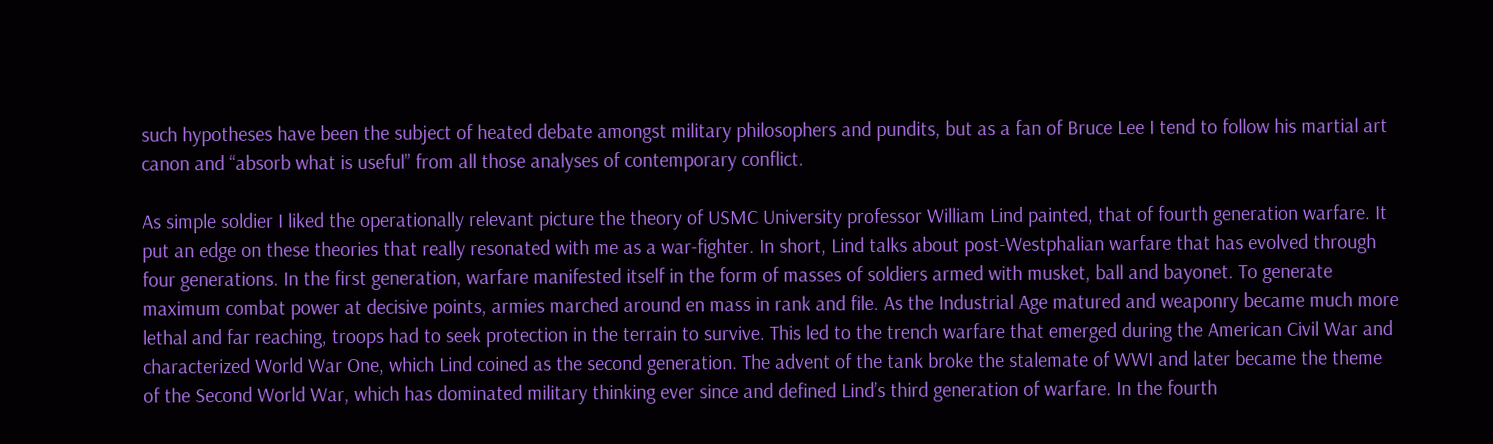such hypotheses have been the subject of heated debate amongst military philosophers and pundits, but as a fan of Bruce Lee I tend to follow his martial art canon and “absorb what is useful” from all those analyses of contemporary conflict.

As simple soldier I liked the operationally relevant picture the theory of USMC University professor William Lind painted, that of fourth generation warfare. It put an edge on these theories that really resonated with me as a war-fighter. In short, Lind talks about post-Westphalian warfare that has evolved through four generations. In the first generation, warfare manifested itself in the form of masses of soldiers armed with musket, ball and bayonet. To generate maximum combat power at decisive points, armies marched around en mass in rank and file. As the Industrial Age matured and weaponry became much more lethal and far reaching, troops had to seek protection in the terrain to survive. This led to the trench warfare that emerged during the American Civil War and characterized World War One, which Lind coined as the second generation. The advent of the tank broke the stalemate of WWI and later became the theme of the Second World War, which has dominated military thinking ever since and defined Lind’s third generation of warfare. In the fourth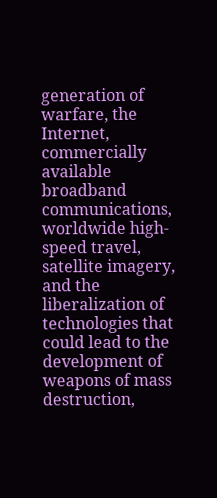generation of warfare, the Internet, commercially available broadband communications, worldwide high-speed travel, satellite imagery, and the liberalization of technologies that could lead to the development of weapons of mass destruction,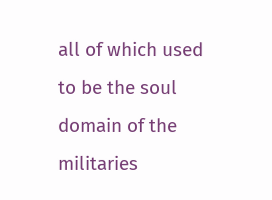all of which used to be the soul domain of the militaries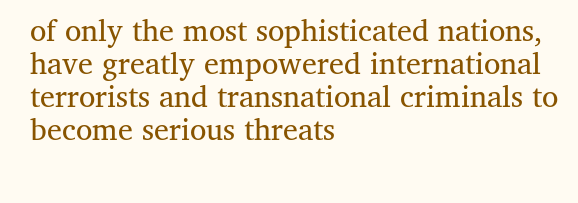of only the most sophisticated nations, have greatly empowered international terrorists and transnational criminals to become serious threats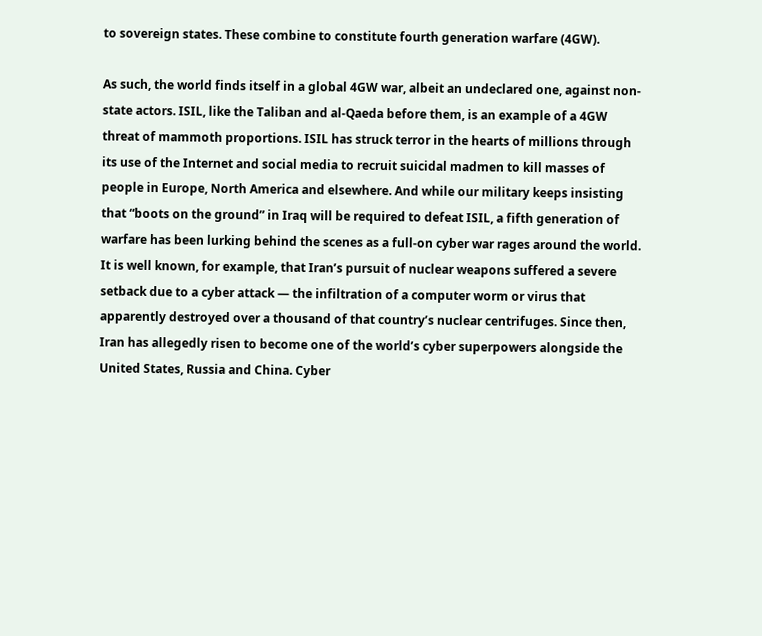to sovereign states. These combine to constitute fourth generation warfare (4GW).

As such, the world finds itself in a global 4GW war, albeit an undeclared one, against non-state actors. ISIL, like the Taliban and al-Qaeda before them, is an example of a 4GW threat of mammoth proportions. ISIL has struck terror in the hearts of millions through its use of the Internet and social media to recruit suicidal madmen to kill masses of people in Europe, North America and elsewhere. And while our military keeps insisting that “boots on the ground” in Iraq will be required to defeat ISIL, a fifth generation of warfare has been lurking behind the scenes as a full-on cyber war rages around the world. It is well known, for example, that Iran’s pursuit of nuclear weapons suffered a severe setback due to a cyber attack — the infiltration of a computer worm or virus that apparently destroyed over a thousand of that country’s nuclear centrifuges. Since then, Iran has allegedly risen to become one of the world’s cyber superpowers alongside the United States, Russia and China. Cyber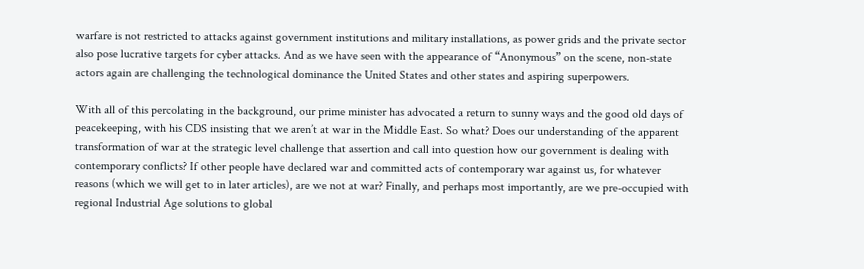warfare is not restricted to attacks against government institutions and military installations, as power grids and the private sector also pose lucrative targets for cyber attacks. And as we have seen with the appearance of “Anonymous” on the scene, non-state actors again are challenging the technological dominance the United States and other states and aspiring superpowers.

With all of this percolating in the background, our prime minister has advocated a return to sunny ways and the good old days of peacekeeping, with his CDS insisting that we aren’t at war in the Middle East. So what? Does our understanding of the apparent transformation of war at the strategic level challenge that assertion and call into question how our government is dealing with contemporary conflicts? If other people have declared war and committed acts of contemporary war against us, for whatever reasons (which we will get to in later articles), are we not at war? Finally, and perhaps most importantly, are we pre-occupied with regional Industrial Age solutions to global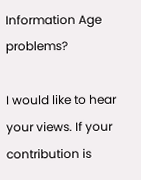Information Age problems?

I would like to hear your views. If your contribution is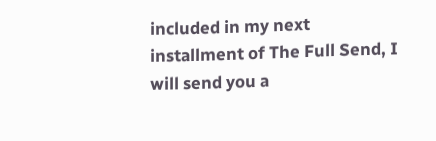included in my next installment of The Full Send, I will send you a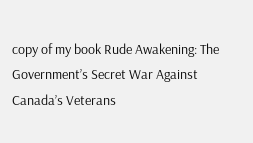copy of my book Rude Awakening: The Government’s Secret War Against Canada’s Veterans